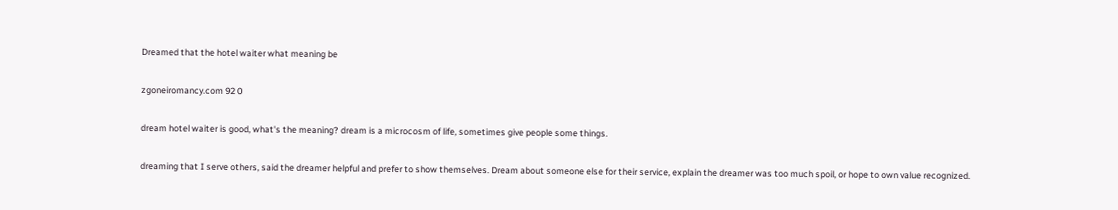Dreamed that the hotel waiter what meaning be

zgoneiromancy.com 92 0

dream hotel waiter is good, what's the meaning? dream is a microcosm of life, sometimes give people some things.

dreaming that I serve others, said the dreamer helpful and prefer to show themselves. Dream about someone else for their service, explain the dreamer was too much spoil, or hope to own value recognized.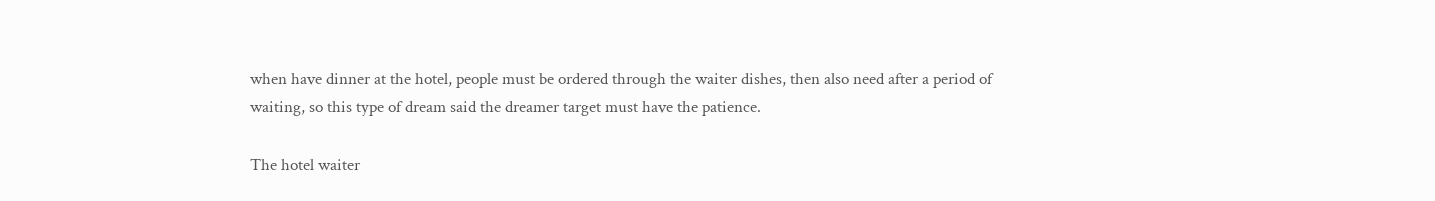when have dinner at the hotel, people must be ordered through the waiter dishes, then also need after a period of waiting, so this type of dream said the dreamer target must have the patience.

The hotel waiter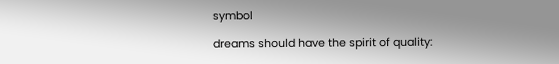symbol

dreams should have the spirit of quality: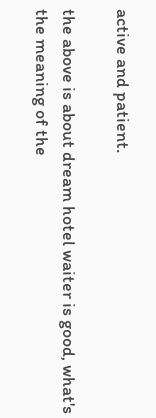active and patient.

the above is about dream hotel waiter is good, what's the meaning of the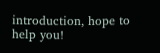introduction, hope to help you!